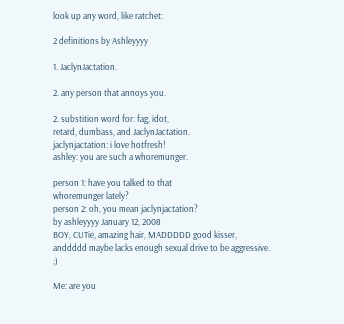look up any word, like ratchet:

2 definitions by Ashleyyyy

1. JaclynJactation.

2. any person that annoys you.

2. substition word for: fag, idot,
retard, dumbass, and JaclynJactation.
jaclynjactation: i love hotfresh!
ashley: you are such a whoremunger.

person 1: have you talked to that
whoremunger lately?
person 2: oh, you mean jaclynjactation?
by ashleyyyy January 12, 2008
BOY, CUTie, amazing hair, MADDDDD good kisser, anddddd maybe lacks enough sexual drive to be aggressive. ;)

Me: are you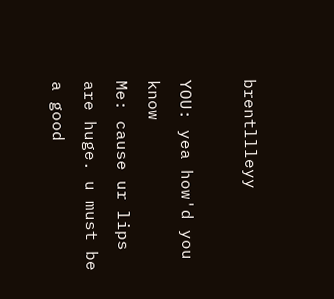brentllleyy

YOU: yea how'd you know
Me: cause ur lips are huge. u must be a good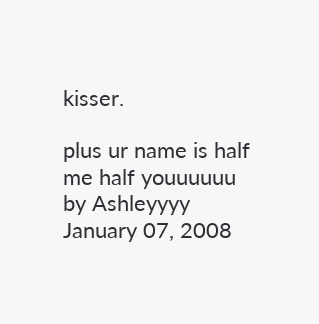kisser.

plus ur name is half me half youuuuuu
by Ashleyyyy January 07, 2008